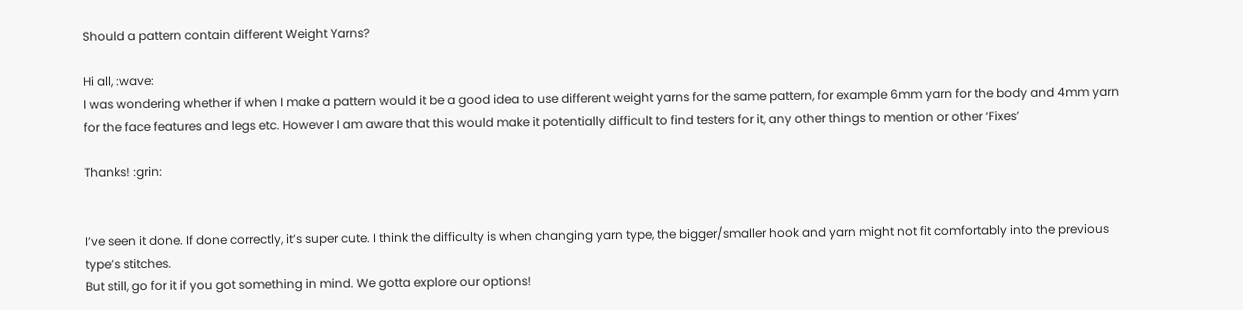Should a pattern contain different Weight Yarns?

Hi all, :wave:
I was wondering whether if when I make a pattern would it be a good idea to use different weight yarns for the same pattern, for example 6mm yarn for the body and 4mm yarn for the face features and legs etc. However I am aware that this would make it potentially difficult to find testers for it, any other things to mention or other ‘Fixes’

Thanks! :grin:


I’ve seen it done. If done correctly, it’s super cute. I think the difficulty is when changing yarn type, the bigger/smaller hook and yarn might not fit comfortably into the previous type’s stitches.
But still, go for it if you got something in mind. We gotta explore our options!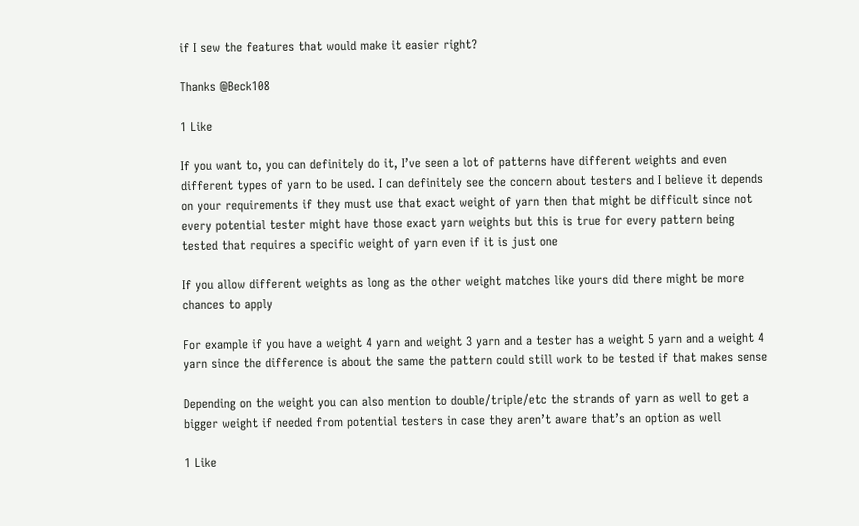if I sew the features that would make it easier right?

Thanks @Beck108

1 Like

If you want to, you can definitely do it, I’ve seen a lot of patterns have different weights and even different types of yarn to be used. I can definitely see the concern about testers and I believe it depends on your requirements if they must use that exact weight of yarn then that might be difficult since not every potential tester might have those exact yarn weights but this is true for every pattern being tested that requires a specific weight of yarn even if it is just one

If you allow different weights as long as the other weight matches like yours did there might be more chances to apply

For example if you have a weight 4 yarn and weight 3 yarn and a tester has a weight 5 yarn and a weight 4 yarn since the difference is about the same the pattern could still work to be tested if that makes sense

Depending on the weight you can also mention to double/triple/etc the strands of yarn as well to get a bigger weight if needed from potential testers in case they aren’t aware that’s an option as well

1 Like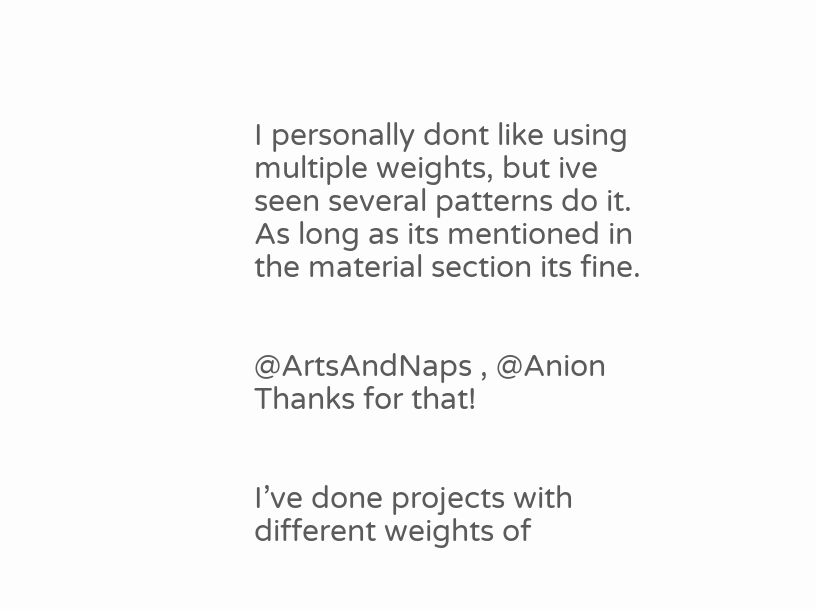I personally dont like using multiple weights, but ive seen several patterns do it. As long as its mentioned in the material section its fine.


@ArtsAndNaps , @Anion Thanks for that!


I’ve done projects with different weights of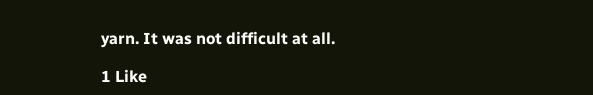yarn. It was not difficult at all.

1 Like